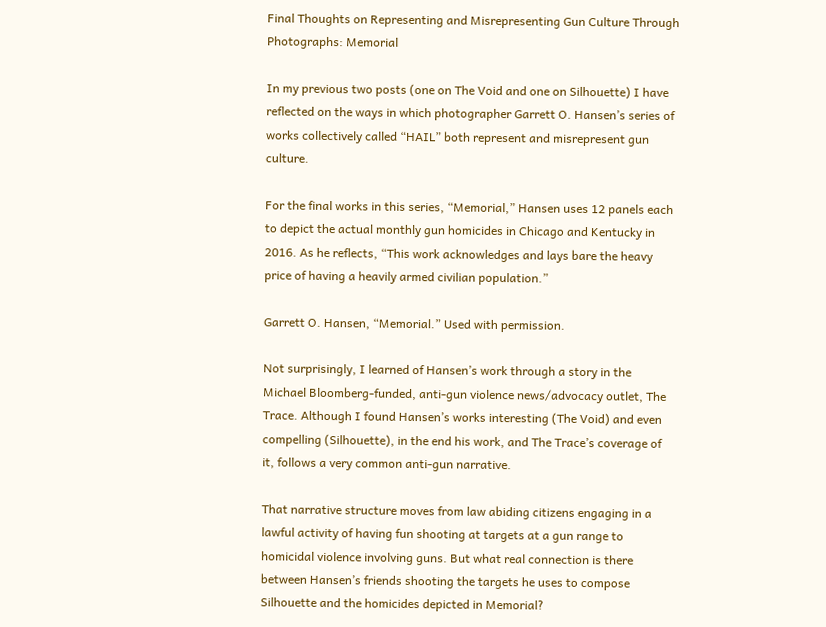Final Thoughts on Representing and Misrepresenting Gun Culture Through Photographs: Memorial

In my previous two posts (one on The Void and one on Silhouette) I have reflected on the ways in which photographer Garrett O. Hansen’s series of works collectively called “HAIL” both represent and misrepresent gun culture.

For the final works in this series, “Memorial,” Hansen uses 12 panels each to depict the actual monthly gun homicides in Chicago and Kentucky in 2016. As he reflects, “This work acknowledges and lays bare the heavy price of having a heavily armed civilian population.”

Garrett O. Hansen, “Memorial.” Used with permission.

Not surprisingly, I learned of Hansen’s work through a story in the Michael Bloomberg-funded, anti-gun violence news/advocacy outlet, The Trace. Although I found Hansen’s works interesting (The Void) and even compelling (Silhouette), in the end his work, and The Trace’s coverage of it, follows a very common anti-gun narrative.

That narrative structure moves from law abiding citizens engaging in a lawful activity of having fun shooting at targets at a gun range to homicidal violence involving guns. But what real connection is there between Hansen’s friends shooting the targets he uses to compose Silhouette and the homicides depicted in Memorial?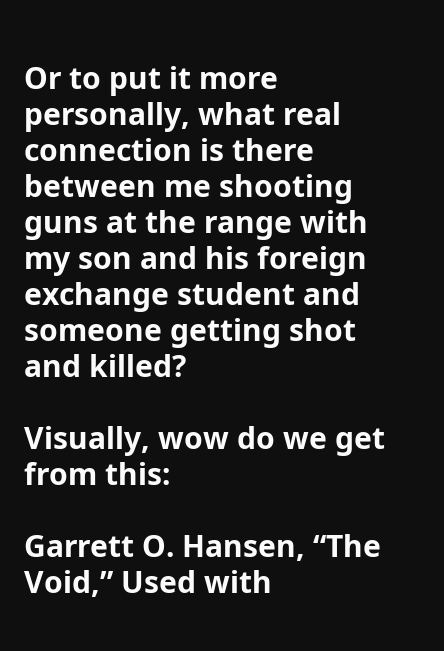Or to put it more personally, what real connection is there between me shooting guns at the range with my son and his foreign exchange student and someone getting shot and killed?

Visually, wow do we get from this:

Garrett O. Hansen, “The Void,” Used with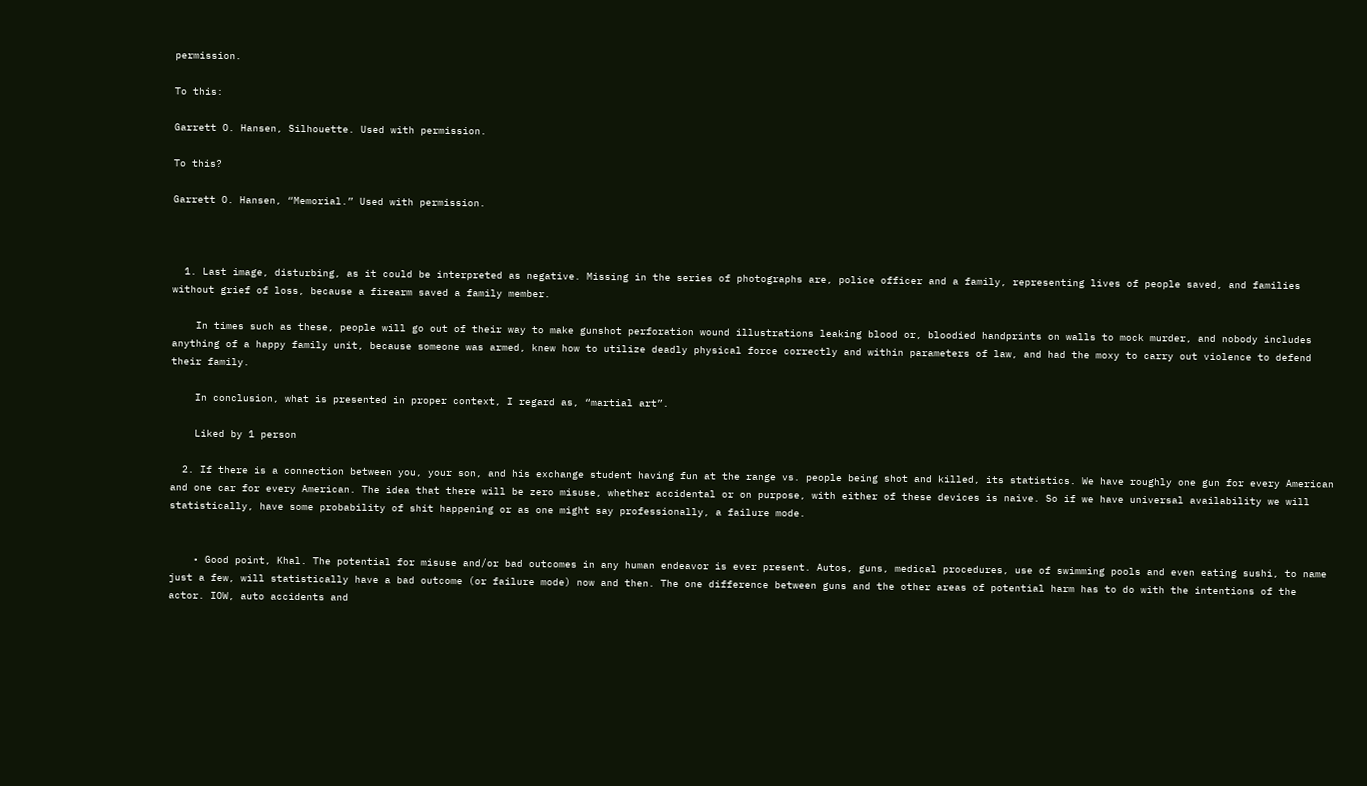permission.

To this:

Garrett O. Hansen, Silhouette. Used with permission.

To this?

Garrett O. Hansen, “Memorial.” Used with permission.



  1. Last image, disturbing, as it could be interpreted as negative. Missing in the series of photographs are, police officer and a family, representing lives of people saved, and families without grief of loss, because a firearm saved a family member.

    In times such as these, people will go out of their way to make gunshot perforation wound illustrations leaking blood or, bloodied handprints on walls to mock murder, and nobody includes anything of a happy family unit, because someone was armed, knew how to utilize deadly physical force correctly and within parameters of law, and had the moxy to carry out violence to defend their family.

    In conclusion, what is presented in proper context, I regard as, “martial art”.

    Liked by 1 person

  2. If there is a connection between you, your son, and his exchange student having fun at the range vs. people being shot and killed, its statistics. We have roughly one gun for every American and one car for every American. The idea that there will be zero misuse, whether accidental or on purpose, with either of these devices is naive. So if we have universal availability we will statistically, have some probability of shit happening or as one might say professionally, a failure mode.


    • Good point, Khal. The potential for misuse and/or bad outcomes in any human endeavor is ever present. Autos, guns, medical procedures, use of swimming pools and even eating sushi, to name just a few, will statistically have a bad outcome (or failure mode) now and then. The one difference between guns and the other areas of potential harm has to do with the intentions of the actor. IOW, auto accidents and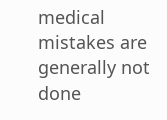medical mistakes are generally not done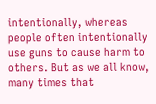intentionally, whereas people often intentionally use guns to cause harm to others. But as we all know, many times that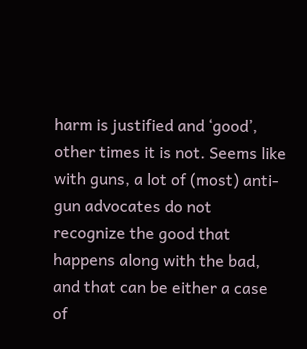harm is justified and ‘good’, other times it is not. Seems like with guns, a lot of (most) anti-gun advocates do not recognize the good that happens along with the bad, and that can be either a case of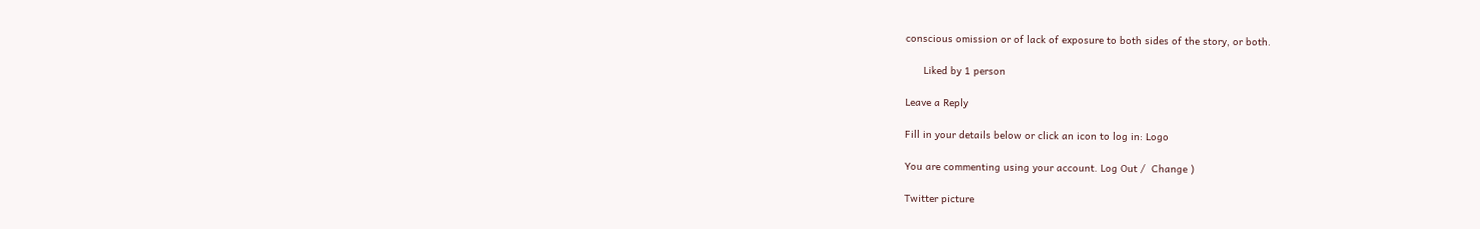conscious omission or of lack of exposure to both sides of the story, or both.

      Liked by 1 person

Leave a Reply

Fill in your details below or click an icon to log in: Logo

You are commenting using your account. Log Out /  Change )

Twitter picture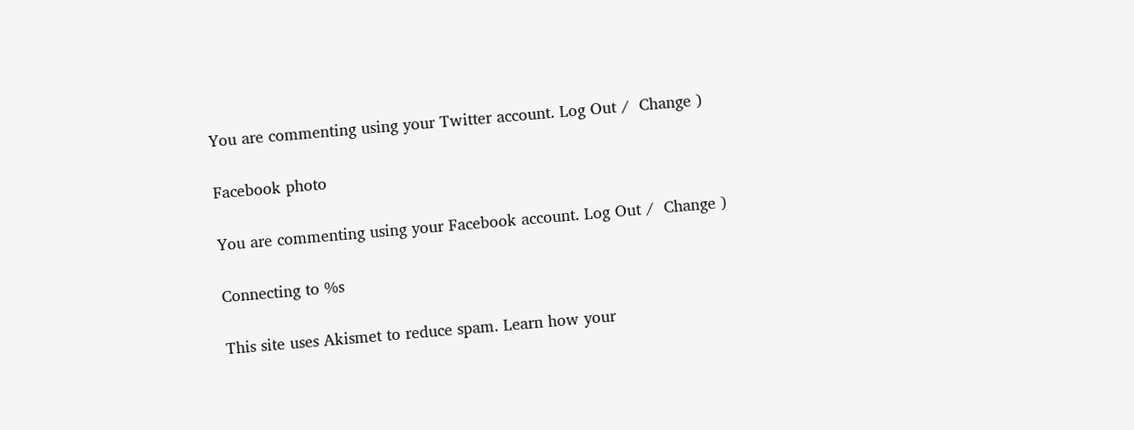You are commenting using your Twitter account. Log Out /  Change )

Facebook photo

You are commenting using your Facebook account. Log Out /  Change )

Connecting to %s

This site uses Akismet to reduce spam. Learn how your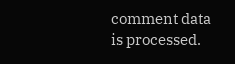comment data is processed.